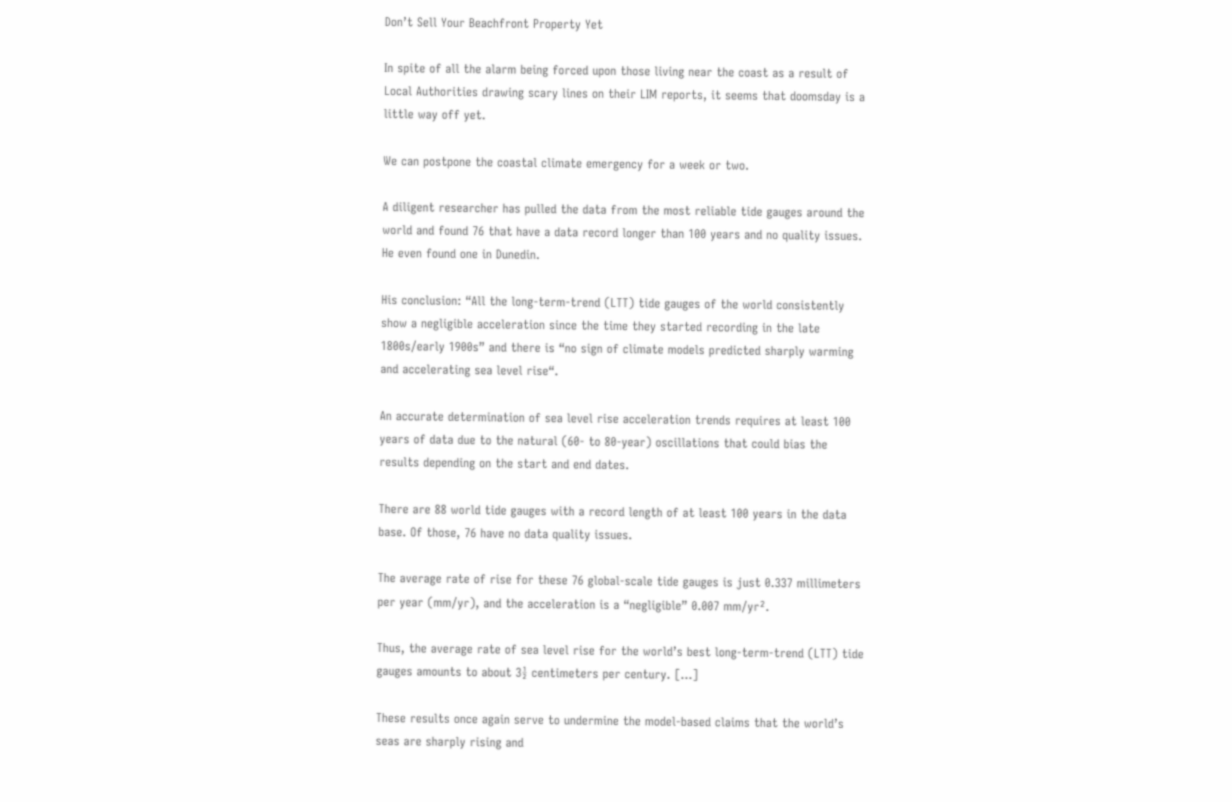Don’t Sell Your Beachfront Property Yet

In spite of all the alarm being forced upon those living near the coast as a result of Local Authorities drawing scary lines on their LIM reports, it seems that doomsday is a little way off yet.

We can postpone the coastal climate emergency for a week or two.

A diligent researcher has pulled the data from the most reliable tide gauges around the world and found 76 that have a data record longer than 100 years and no quality issues. He even found one in Dunedin.

His conclusion: “All the long-term-trend (LTT) tide gauges of the world consistently show a negligible acceleration since the time they started recording in the late 1800s/early 1900s” and there is “no sign of climate models predicted sharply warming and accelerating sea level rise“.

An accurate determination of sea level rise acceleration trends requires at least 100 years of data due to the natural (60- to 80-year) oscillations that could bias the results depending on the start and end dates.

There are 88 world tide gauges with a record length of at least 100 years in the data base. Of those, 76 have no data quality issues.

The average rate of rise for these 76 global-scale tide gauges is just 0.337 millimeters per year (mm/yr), and the acceleration is a “negligible” 0.007 mm/yr².

Thus, the average rate of sea level rise for the world’s best long-term-trend (LTT) tide gauges amounts to about 3½ centimeters per century. […]

These results once again serve to undermine the model-based claims that the world’s seas are sharply rising and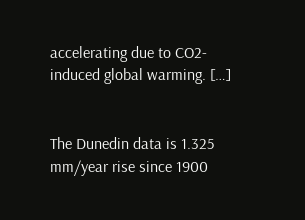accelerating due to CO2-induced global warming. […]


The Dunedin data is 1.325 mm/year rise since 1900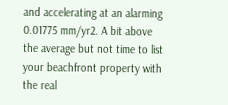and accelerating at an alarming 0.01775 mm/yr2. A bit above the average but not time to list your beachfront property with the real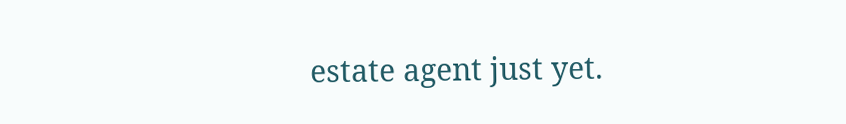estate agent just yet.